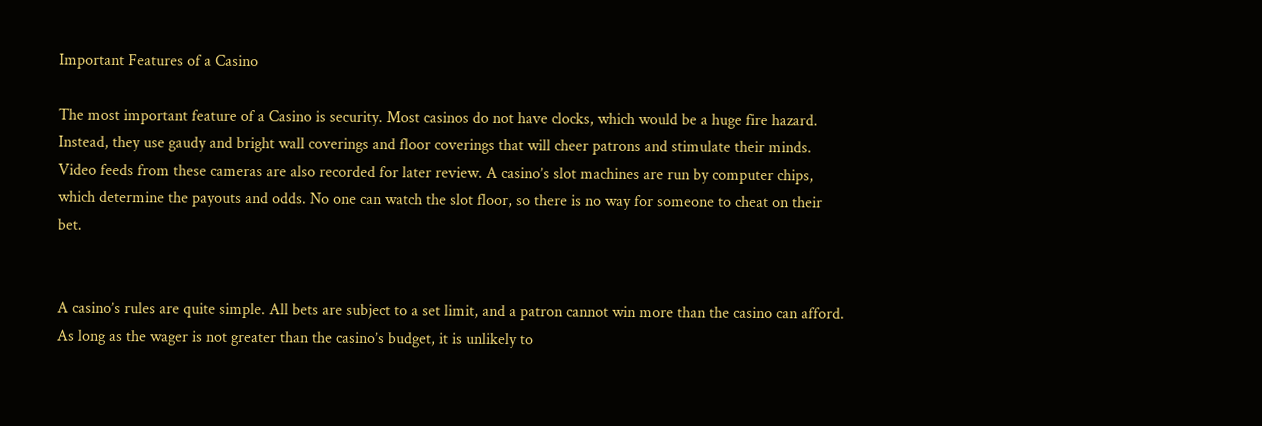Important Features of a Casino

The most important feature of a Casino is security. Most casinos do not have clocks, which would be a huge fire hazard. Instead, they use gaudy and bright wall coverings and floor coverings that will cheer patrons and stimulate their minds. Video feeds from these cameras are also recorded for later review. A casino’s slot machines are run by computer chips, which determine the payouts and odds. No one can watch the slot floor, so there is no way for someone to cheat on their bet.


A casino’s rules are quite simple. All bets are subject to a set limit, and a patron cannot win more than the casino can afford. As long as the wager is not greater than the casino’s budget, it is unlikely to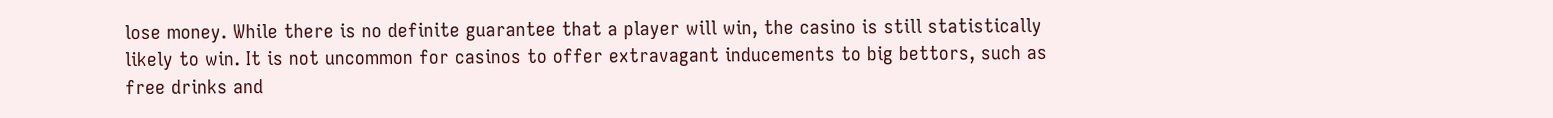lose money. While there is no definite guarantee that a player will win, the casino is still statistically likely to win. It is not uncommon for casinos to offer extravagant inducements to big bettors, such as free drinks and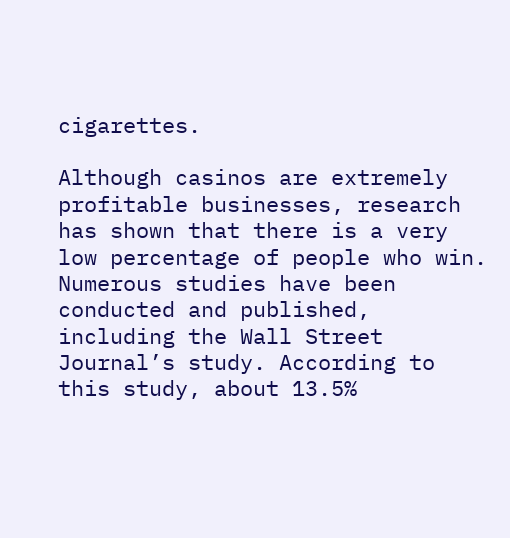cigarettes.

Although casinos are extremely profitable businesses, research has shown that there is a very low percentage of people who win. Numerous studies have been conducted and published, including the Wall Street Journal’s study. According to this study, about 13.5%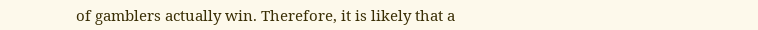of gamblers actually win. Therefore, it is likely that a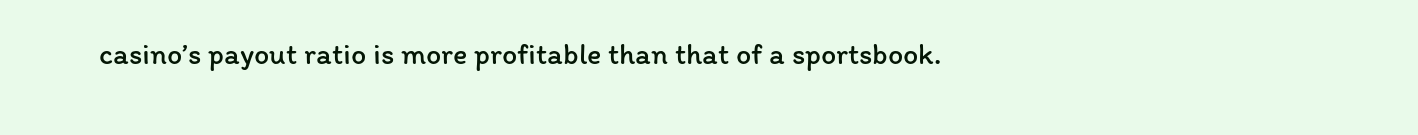casino’s payout ratio is more profitable than that of a sportsbook.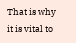That is why it is vital to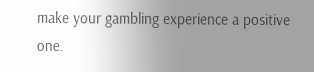make your gambling experience a positive one.